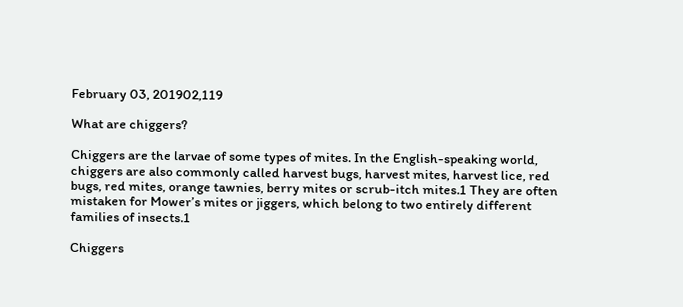February 03, 201902,119

What are chiggers?

Chiggers are the larvae of some types of mites. In the English-speaking world, chiggers are also commonly called harvest bugs, harvest mites, harvest lice, red bugs, red mites, orange tawnies, berry mites or scrub-itch mites.1 They are often mistaken for Mower’s mites or jiggers, which belong to two entirely different families of insects.1

Chiggers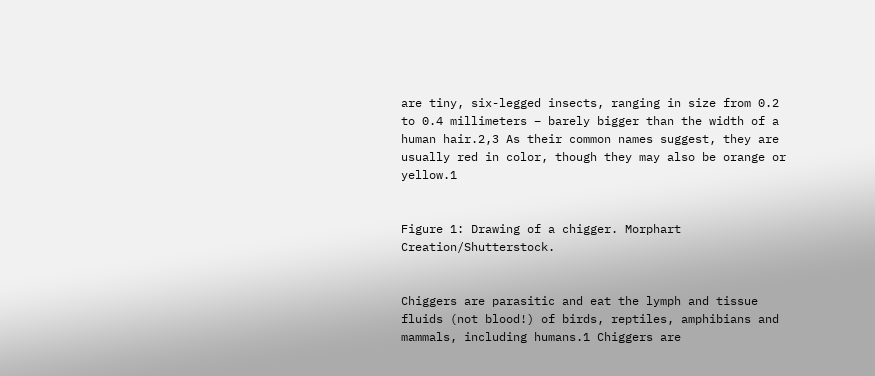are tiny, six-legged insects, ranging in size from 0.2 to 0.4 millimeters – barely bigger than the width of a human hair.2,3 As their common names suggest, they are usually red in color, though they may also be orange or yellow.1


Figure 1: Drawing of a chigger. Morphart Creation/Shutterstock.


Chiggers are parasitic and eat the lymph and tissue fluids (not blood!) of birds, reptiles, amphibians and mammals, including humans.1 Chiggers are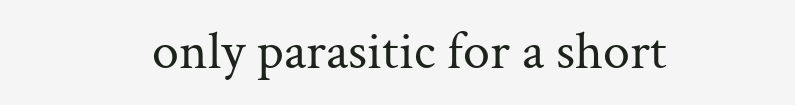only parasitic for a short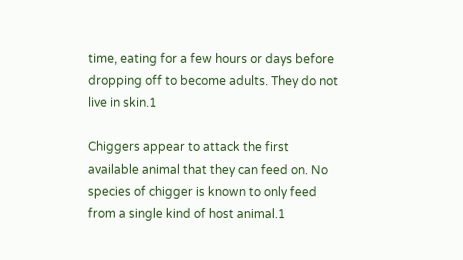time, eating for a few hours or days before dropping off to become adults. They do not live in skin.1

Chiggers appear to attack the first available animal that they can feed on. No species of chigger is known to only feed from a single kind of host animal.1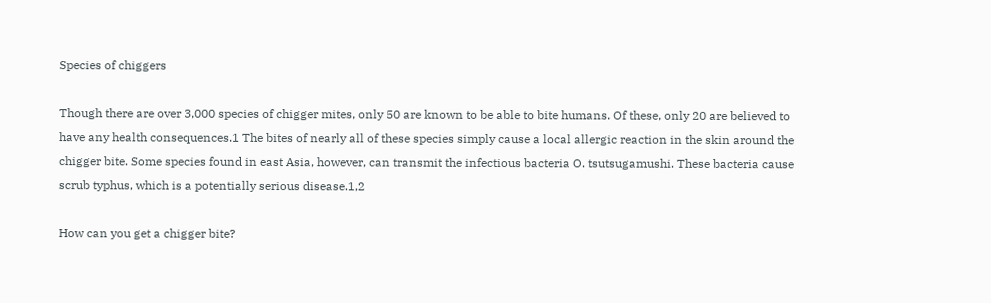Species of chiggers

Though there are over 3,000 species of chigger mites, only 50 are known to be able to bite humans. Of these, only 20 are believed to have any health consequences.1 The bites of nearly all of these species simply cause a local allergic reaction in the skin around the chigger bite. Some species found in east Asia, however, can transmit the infectious bacteria O. tsutsugamushi. These bacteria cause scrub typhus, which is a potentially serious disease.1,2

How can you get a chigger bite?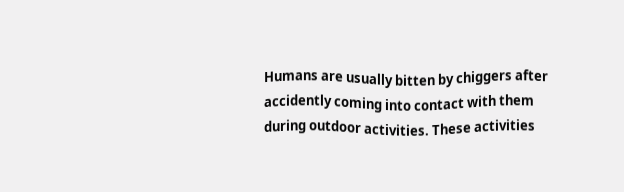Humans are usually bitten by chiggers after accidently coming into contact with them during outdoor activities. These activities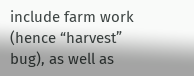include farm work (hence “harvest” bug), as well as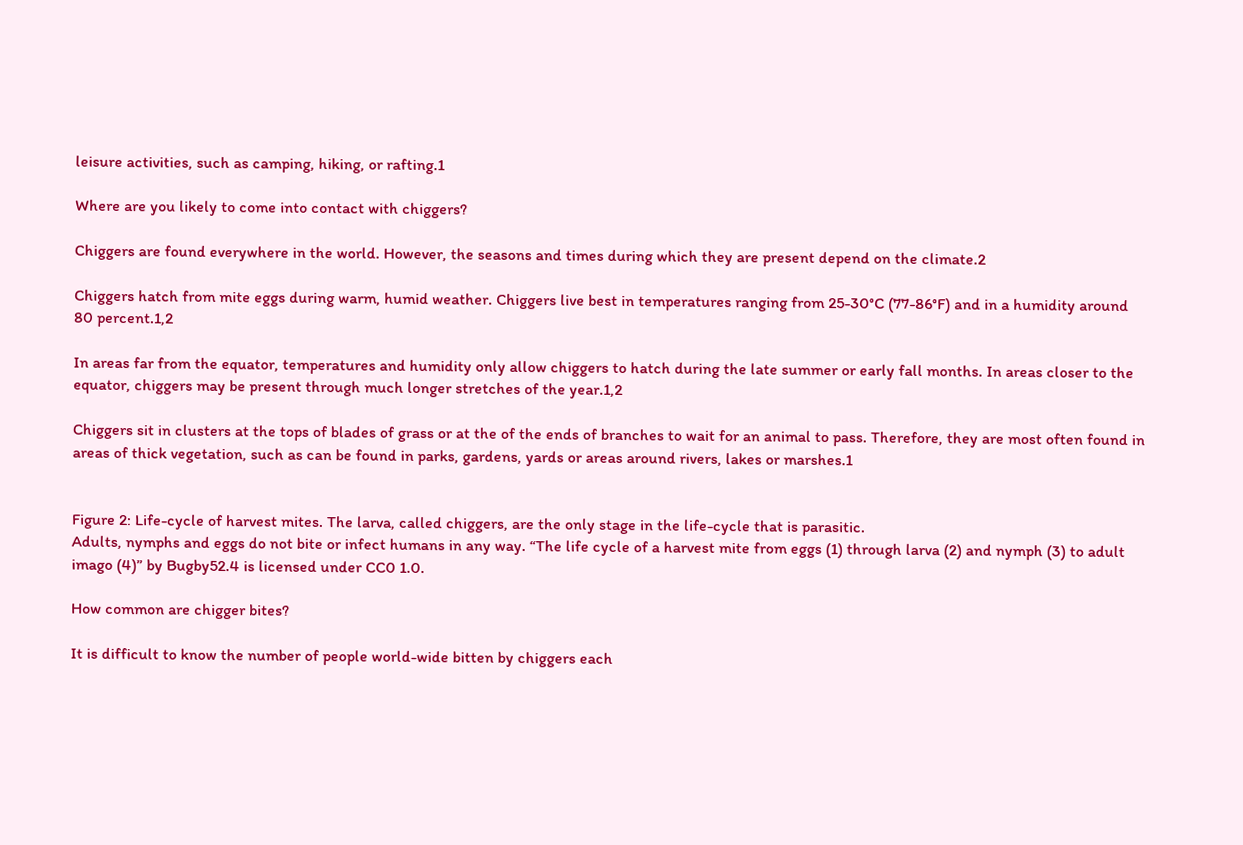leisure activities, such as camping, hiking, or rafting.1

Where are you likely to come into contact with chiggers?

Chiggers are found everywhere in the world. However, the seasons and times during which they are present depend on the climate.2

Chiggers hatch from mite eggs during warm, humid weather. Chiggers live best in temperatures ranging from 25-30°C (77-86°F) and in a humidity around 80 percent.1,2

In areas far from the equator, temperatures and humidity only allow chiggers to hatch during the late summer or early fall months. In areas closer to the equator, chiggers may be present through much longer stretches of the year.1,2

Chiggers sit in clusters at the tops of blades of grass or at the of the ends of branches to wait for an animal to pass. Therefore, they are most often found in areas of thick vegetation, such as can be found in parks, gardens, yards or areas around rivers, lakes or marshes.1


Figure 2: Life-cycle of harvest mites. The larva, called chiggers, are the only stage in the life-cycle that is parasitic.
Adults, nymphs and eggs do not bite or infect humans in any way. “The life cycle of a harvest mite from eggs (1) through larva (2) and nymph (3) to adult imago (4)” by Bugby52.4 is licensed under CC0 1.0.

How common are chigger bites?

It is difficult to know the number of people world-wide bitten by chiggers each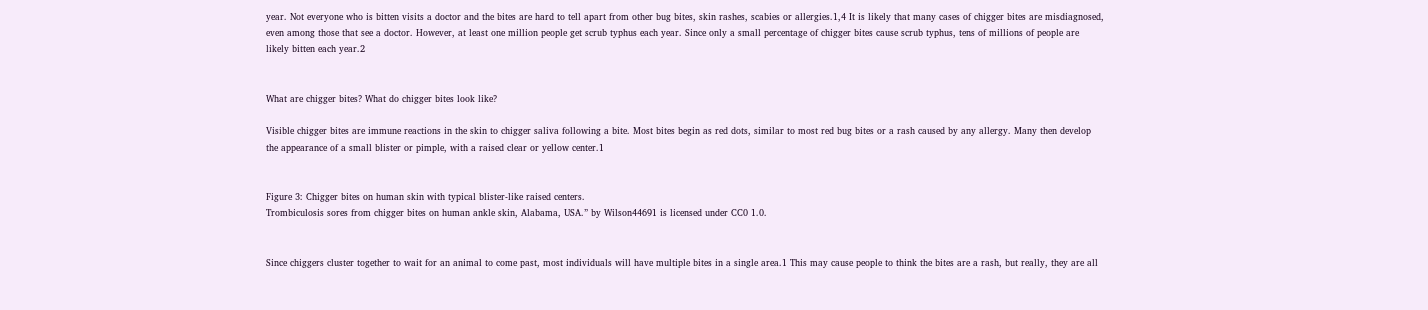year. Not everyone who is bitten visits a doctor and the bites are hard to tell apart from other bug bites, skin rashes, scabies or allergies.1,4 It is likely that many cases of chigger bites are misdiagnosed, even among those that see a doctor. However, at least one million people get scrub typhus each year. Since only a small percentage of chigger bites cause scrub typhus, tens of millions of people are likely bitten each year.2


What are chigger bites? What do chigger bites look like?

Visible chigger bites are immune reactions in the skin to chigger saliva following a bite. Most bites begin as red dots, similar to most red bug bites or a rash caused by any allergy. Many then develop the appearance of a small blister or pimple, with a raised clear or yellow center.1


Figure 3: Chigger bites on human skin with typical blister-like raised centers.
Trombiculosis sores from chigger bites on human ankle skin, Alabama, USA.” by Wilson44691 is licensed under CC0 1.0.


Since chiggers cluster together to wait for an animal to come past, most individuals will have multiple bites in a single area.1 This may cause people to think the bites are a rash, but really, they are all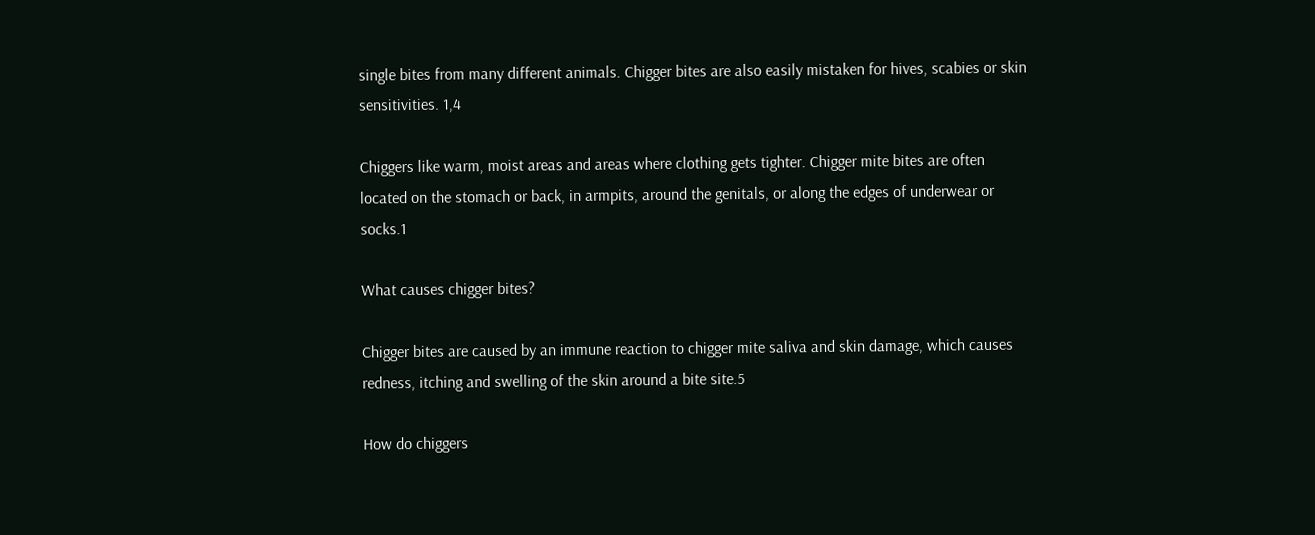single bites from many different animals. Chigger bites are also easily mistaken for hives, scabies or skin sensitivities. 1,4

Chiggers like warm, moist areas and areas where clothing gets tighter. Chigger mite bites are often located on the stomach or back, in armpits, around the genitals, or along the edges of underwear or socks.1

What causes chigger bites?

Chigger bites are caused by an immune reaction to chigger mite saliva and skin damage, which causes redness, itching and swelling of the skin around a bite site.5

How do chiggers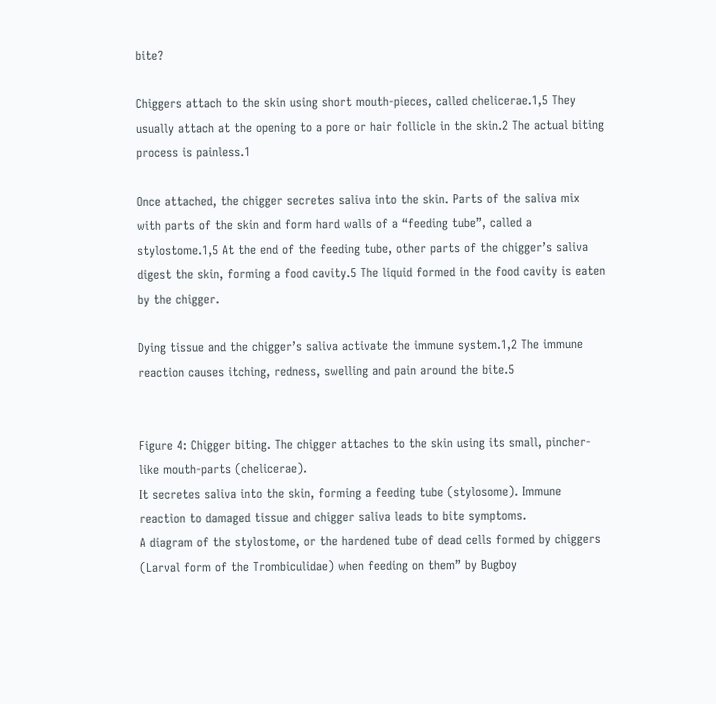bite?

Chiggers attach to the skin using short mouth-pieces, called chelicerae.1,5 They usually attach at the opening to a pore or hair follicle in the skin.2 The actual biting process is painless.1

Once attached, the chigger secretes saliva into the skin. Parts of the saliva mix with parts of the skin and form hard walls of a “feeding tube”, called a stylostome.1,5 At the end of the feeding tube, other parts of the chigger’s saliva digest the skin, forming a food cavity.5 The liquid formed in the food cavity is eaten by the chigger.

Dying tissue and the chigger’s saliva activate the immune system.1,2 The immune reaction causes itching, redness, swelling and pain around the bite.5


Figure 4: Chigger biting. The chigger attaches to the skin using its small, pincher-like mouth-parts (chelicerae).
It secretes saliva into the skin, forming a feeding tube (stylosome). Immune reaction to damaged tissue and chigger saliva leads to bite symptoms.
A diagram of the stylostome, or the hardened tube of dead cells formed by chiggers (Larval form of the Trombiculidae) when feeding on them” by Bugboy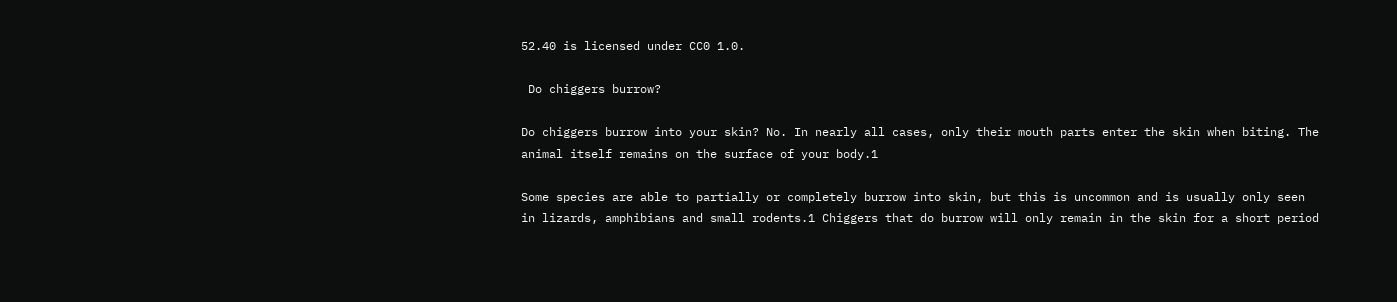52.40 is licensed under CC0 1.0.

 Do chiggers burrow?

Do chiggers burrow into your skin? No. In nearly all cases, only their mouth parts enter the skin when biting. The animal itself remains on the surface of your body.1

Some species are able to partially or completely burrow into skin, but this is uncommon and is usually only seen in lizards, amphibians and small rodents.1 Chiggers that do burrow will only remain in the skin for a short period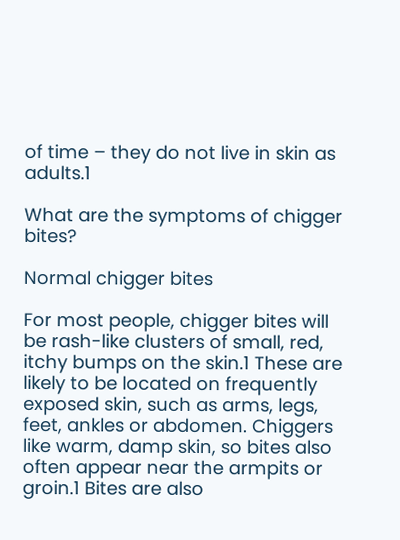of time – they do not live in skin as adults.1

What are the symptoms of chigger bites?

Normal chigger bites

For most people, chigger bites will be rash-like clusters of small, red, itchy bumps on the skin.1 These are likely to be located on frequently exposed skin, such as arms, legs, feet, ankles or abdomen. Chiggers like warm, damp skin, so bites also often appear near the armpits or groin.1 Bites are also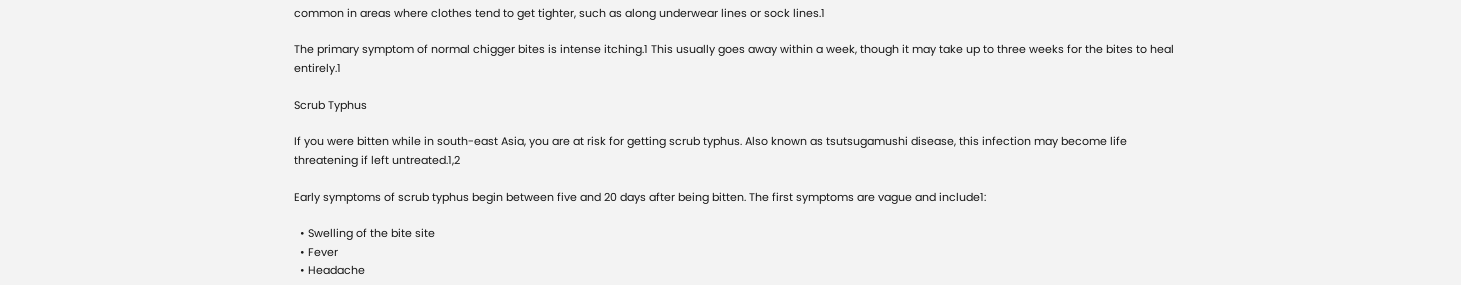common in areas where clothes tend to get tighter, such as along underwear lines or sock lines.1

The primary symptom of normal chigger bites is intense itching.1 This usually goes away within a week, though it may take up to three weeks for the bites to heal entirely.1

Scrub Typhus

If you were bitten while in south-east Asia, you are at risk for getting scrub typhus. Also known as tsutsugamushi disease, this infection may become life threatening if left untreated.1,2

Early symptoms of scrub typhus begin between five and 20 days after being bitten. The first symptoms are vague and include1:

  • Swelling of the bite site
  • Fever
  • Headache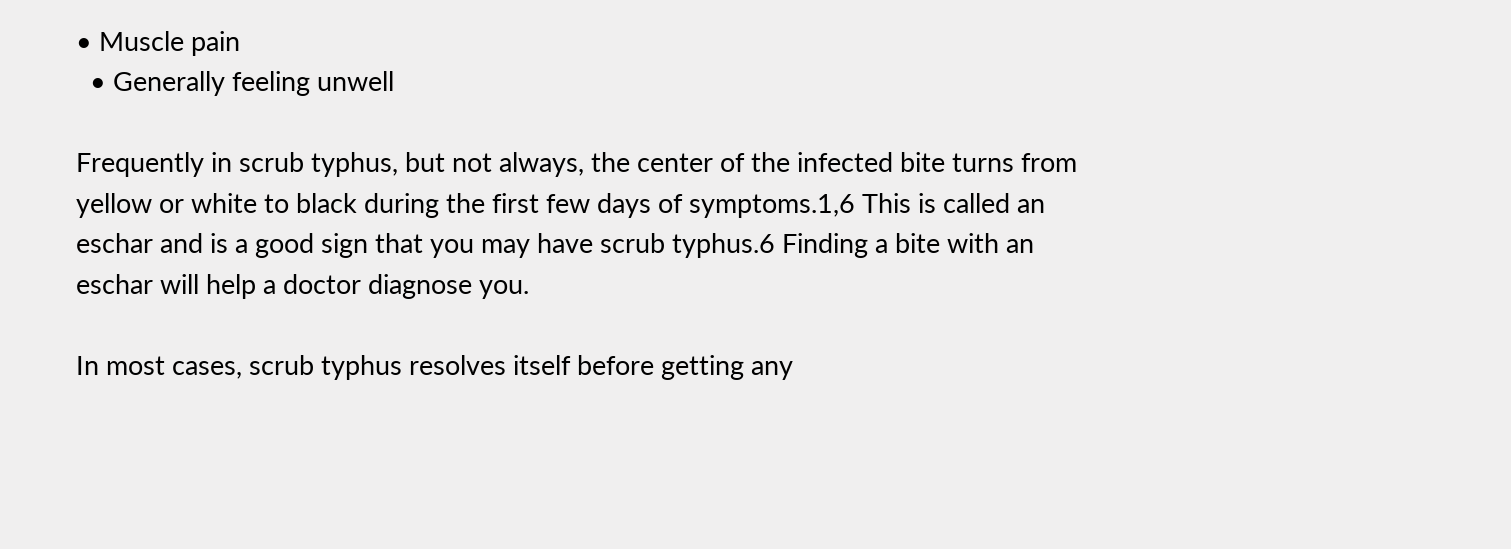• Muscle pain
  • Generally feeling unwell

Frequently in scrub typhus, but not always, the center of the infected bite turns from yellow or white to black during the first few days of symptoms.1,6 This is called an eschar and is a good sign that you may have scrub typhus.6 Finding a bite with an eschar will help a doctor diagnose you.

In most cases, scrub typhus resolves itself before getting any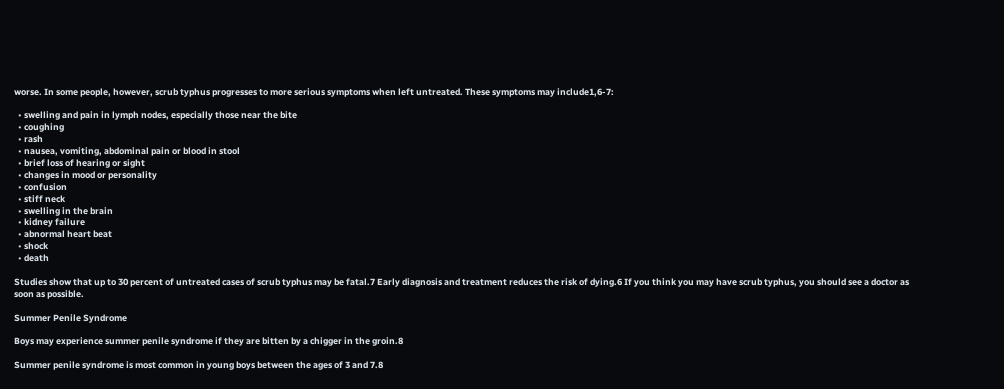worse. In some people, however, scrub typhus progresses to more serious symptoms when left untreated. These symptoms may include1,6-7:

  • swelling and pain in lymph nodes, especially those near the bite
  • coughing
  • rash
  • nausea, vomiting, abdominal pain or blood in stool
  • brief loss of hearing or sight
  • changes in mood or personality
  • confusion
  • stiff neck
  • swelling in the brain
  • kidney failure
  • abnormal heart beat
  • shock
  • death

Studies show that up to 30 percent of untreated cases of scrub typhus may be fatal.7 Early diagnosis and treatment reduces the risk of dying.6 If you think you may have scrub typhus, you should see a doctor as soon as possible.

Summer Penile Syndrome

Boys may experience summer penile syndrome if they are bitten by a chigger in the groin.8

Summer penile syndrome is most common in young boys between the ages of 3 and 7.8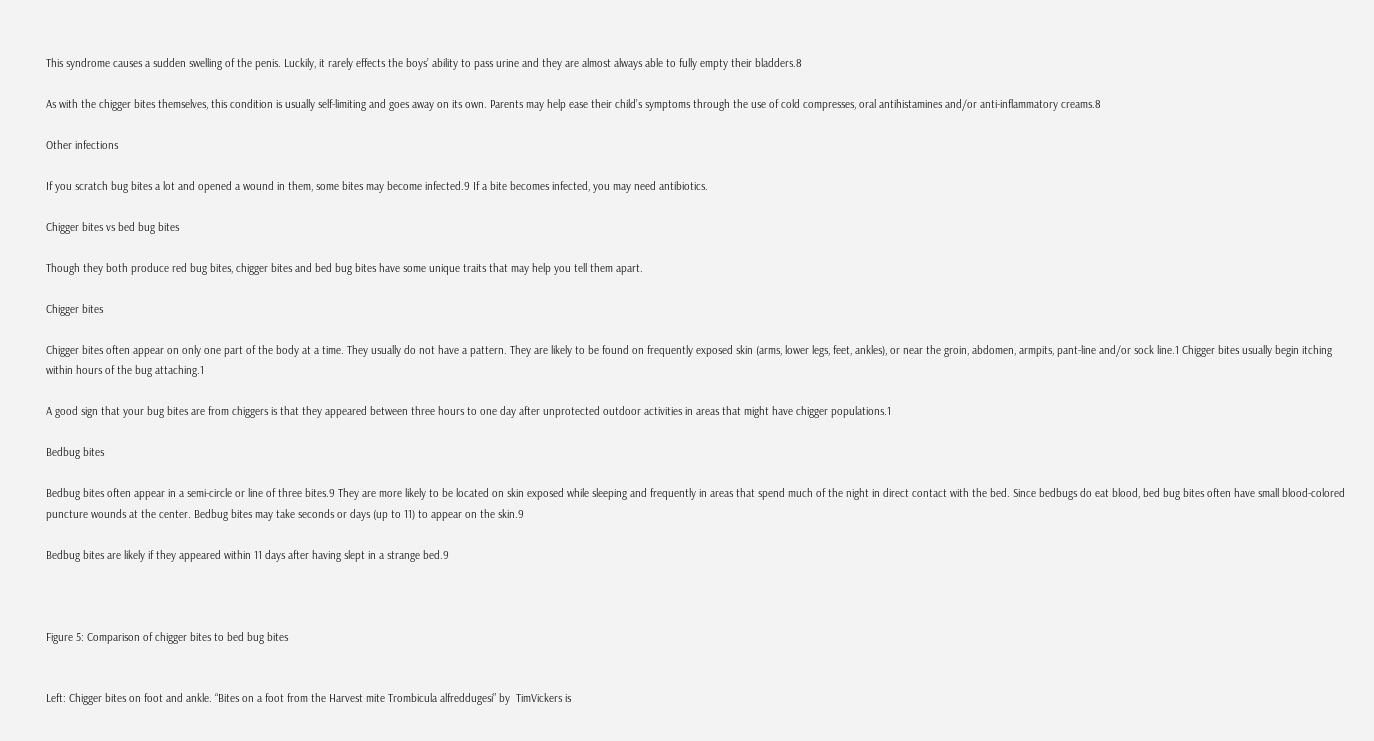This syndrome causes a sudden swelling of the penis. Luckily, it rarely effects the boys’ ability to pass urine and they are almost always able to fully empty their bladders.8

As with the chigger bites themselves, this condition is usually self-limiting and goes away on its own. Parents may help ease their child’s symptoms through the use of cold compresses, oral antihistamines and/or anti-inflammatory creams.8

Other infections

If you scratch bug bites a lot and opened a wound in them, some bites may become infected.9 If a bite becomes infected, you may need antibiotics.

Chigger bites vs bed bug bites

Though they both produce red bug bites, chigger bites and bed bug bites have some unique traits that may help you tell them apart.

Chigger bites

Chigger bites often appear on only one part of the body at a time. They usually do not have a pattern. They are likely to be found on frequently exposed skin (arms, lower legs, feet, ankles), or near the groin, abdomen, armpits, pant-line and/or sock line.1 Chigger bites usually begin itching within hours of the bug attaching.1

A good sign that your bug bites are from chiggers is that they appeared between three hours to one day after unprotected outdoor activities in areas that might have chigger populations.1

Bedbug bites

Bedbug bites often appear in a semi-circle or line of three bites.9 They are more likely to be located on skin exposed while sleeping and frequently in areas that spend much of the night in direct contact with the bed. Since bedbugs do eat blood, bed bug bites often have small blood-colored puncture wounds at the center. Bedbug bites may take seconds or days (up to 11) to appear on the skin.9

Bedbug bites are likely if they appeared within 11 days after having slept in a strange bed.9



Figure 5: Comparison of chigger bites to bed bug bites


Left: Chigger bites on foot and ankle. “Bites on a foot from the Harvest mite Trombicula alfreddugesi” by  TimVickers is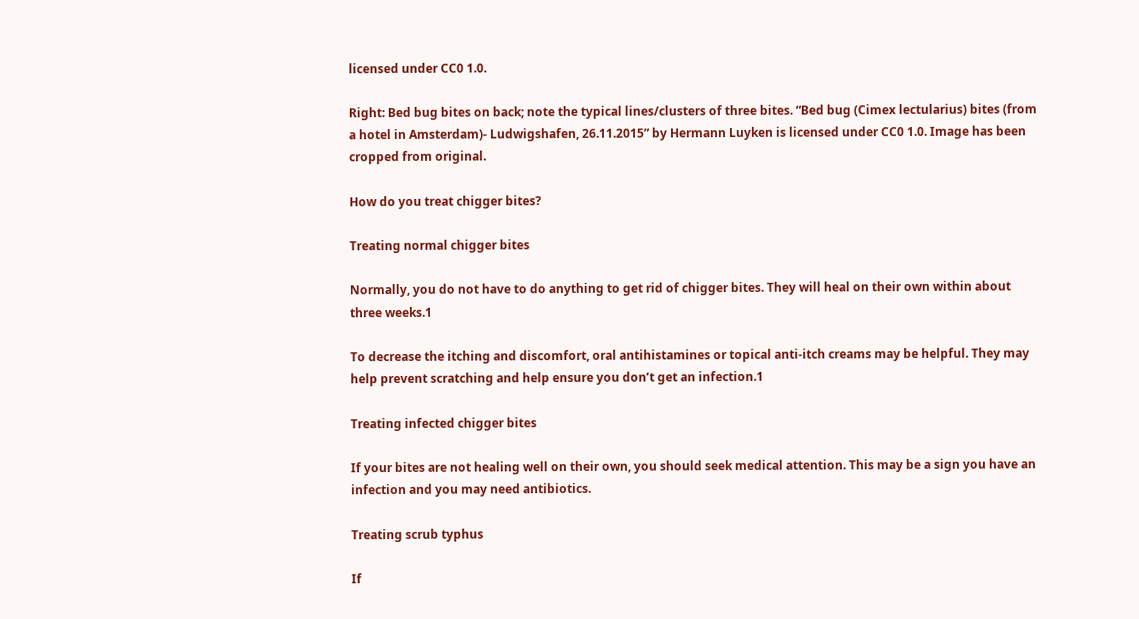licensed under CC0 1.0.

Right: Bed bug bites on back; note the typical lines/clusters of three bites. “Bed bug (Cimex lectularius) bites (from a hotel in Amsterdam)- Ludwigshafen, 26.11.2015” by Hermann Luyken is licensed under CC0 1.0. Image has been cropped from original.

How do you treat chigger bites?

Treating normal chigger bites

Normally, you do not have to do anything to get rid of chigger bites. They will heal on their own within about three weeks.1

To decrease the itching and discomfort, oral antihistamines or topical anti-itch creams may be helpful. They may help prevent scratching and help ensure you don’t get an infection.1

Treating infected chigger bites

If your bites are not healing well on their own, you should seek medical attention. This may be a sign you have an infection and you may need antibiotics.

Treating scrub typhus

If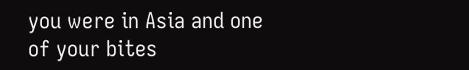you were in Asia and one of your bites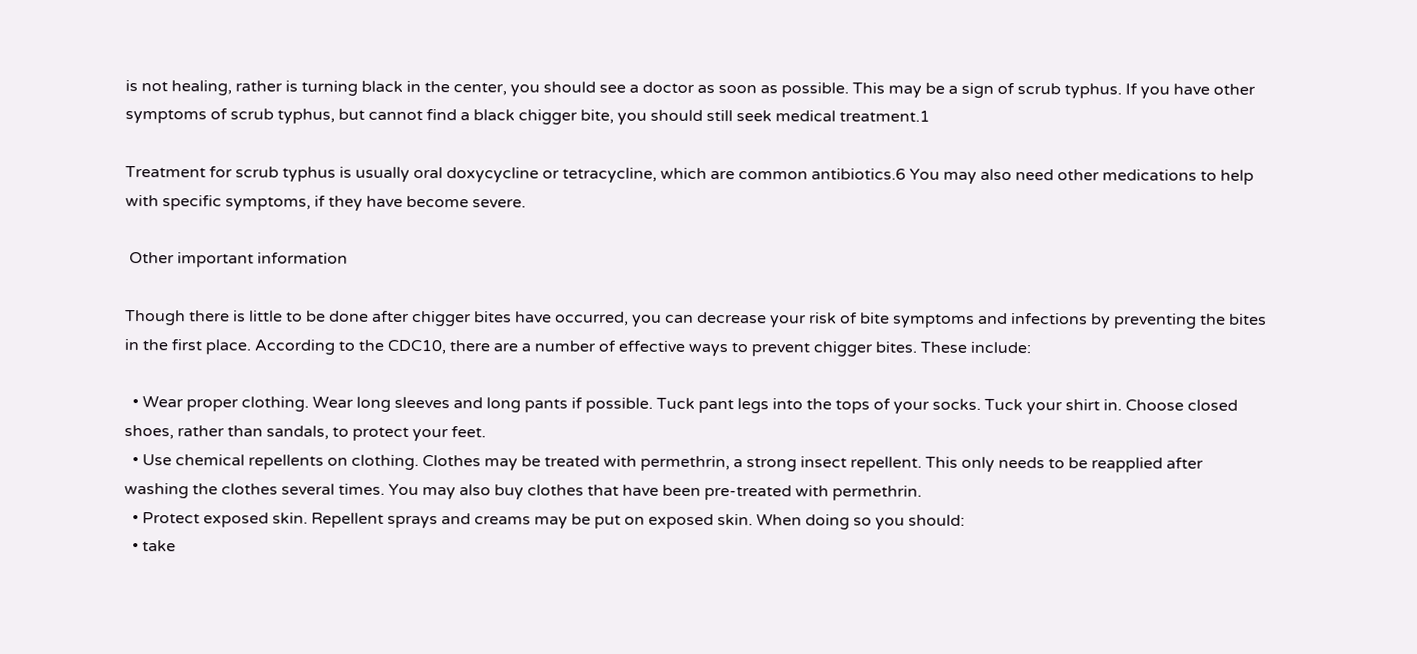is not healing, rather is turning black in the center, you should see a doctor as soon as possible. This may be a sign of scrub typhus. If you have other symptoms of scrub typhus, but cannot find a black chigger bite, you should still seek medical treatment.1

Treatment for scrub typhus is usually oral doxycycline or tetracycline, which are common antibiotics.6 You may also need other medications to help with specific symptoms, if they have become severe.

 Other important information

Though there is little to be done after chigger bites have occurred, you can decrease your risk of bite symptoms and infections by preventing the bites in the first place. According to the CDC10, there are a number of effective ways to prevent chigger bites. These include:

  • Wear proper clothing. Wear long sleeves and long pants if possible. Tuck pant legs into the tops of your socks. Tuck your shirt in. Choose closed shoes, rather than sandals, to protect your feet.
  • Use chemical repellents on clothing. Clothes may be treated with permethrin, a strong insect repellent. This only needs to be reapplied after washing the clothes several times. You may also buy clothes that have been pre-treated with permethrin.
  • Protect exposed skin. Repellent sprays and creams may be put on exposed skin. When doing so you should:
  • take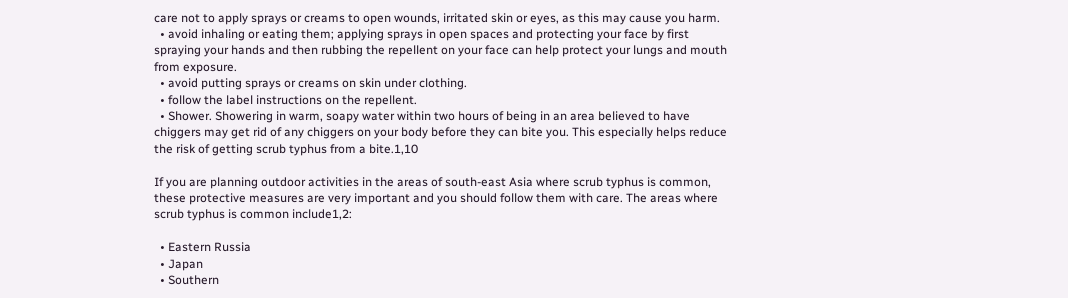care not to apply sprays or creams to open wounds, irritated skin or eyes, as this may cause you harm.
  • avoid inhaling or eating them; applying sprays in open spaces and protecting your face by first spraying your hands and then rubbing the repellent on your face can help protect your lungs and mouth from exposure.
  • avoid putting sprays or creams on skin under clothing.
  • follow the label instructions on the repellent.
  • Shower. Showering in warm, soapy water within two hours of being in an area believed to have chiggers may get rid of any chiggers on your body before they can bite you. This especially helps reduce the risk of getting scrub typhus from a bite.1,10

If you are planning outdoor activities in the areas of south-east Asia where scrub typhus is common, these protective measures are very important and you should follow them with care. The areas where scrub typhus is common include1,2:

  • Eastern Russia
  • Japan
  • Southern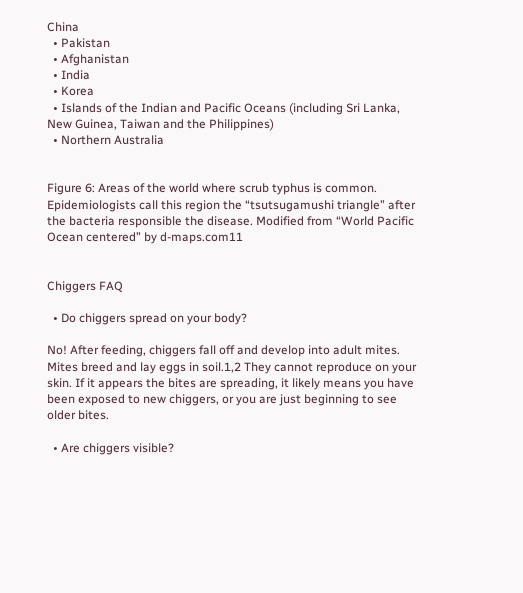China
  • Pakistan
  • Afghanistan
  • India
  • Korea
  • Islands of the Indian and Pacific Oceans (including Sri Lanka, New Guinea, Taiwan and the Philippines)
  • Northern Australia


Figure 6: Areas of the world where scrub typhus is common.
Epidemiologists call this region the “tsutsugamushi triangle” after the bacteria responsible the disease. Modified from “World Pacific Ocean centered” by d-maps.com11


Chiggers FAQ

  • Do chiggers spread on your body?

No! After feeding, chiggers fall off and develop into adult mites. Mites breed and lay eggs in soil.1,2 They cannot reproduce on your skin. If it appears the bites are spreading, it likely means you have been exposed to new chiggers, or you are just beginning to see older bites.

  • Are chiggers visible?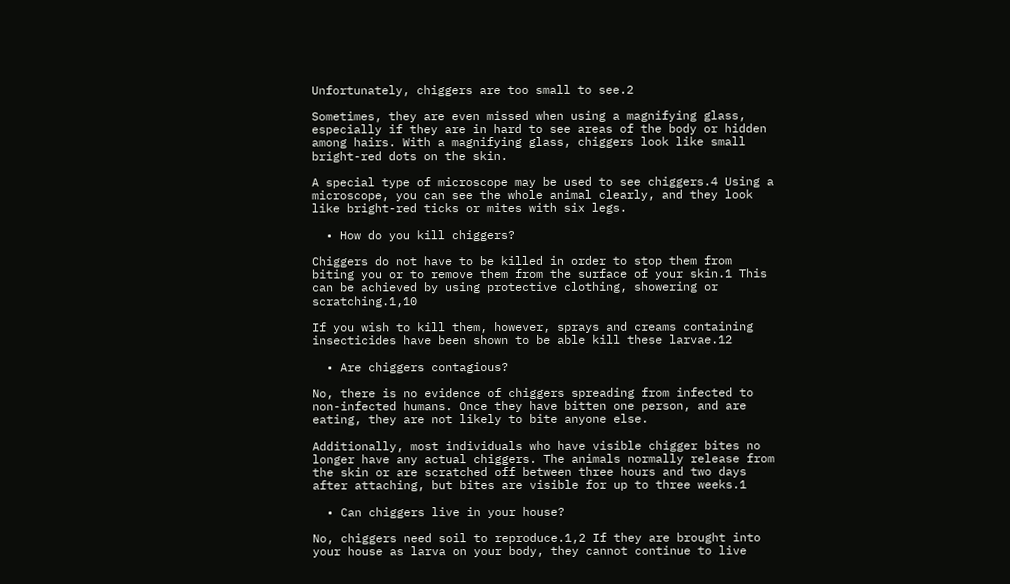Unfortunately, chiggers are too small to see.2

Sometimes, they are even missed when using a magnifying glass, especially if they are in hard to see areas of the body or hidden among hairs. With a magnifying glass, chiggers look like small bright-red dots on the skin.

A special type of microscope may be used to see chiggers.4 Using a microscope, you can see the whole animal clearly, and they look like bright-red ticks or mites with six legs.

  • How do you kill chiggers?

Chiggers do not have to be killed in order to stop them from biting you or to remove them from the surface of your skin.1 This can be achieved by using protective clothing, showering or scratching.1,10

If you wish to kill them, however, sprays and creams containing insecticides have been shown to be able kill these larvae.12

  • Are chiggers contagious?

No, there is no evidence of chiggers spreading from infected to non-infected humans. Once they have bitten one person, and are eating, they are not likely to bite anyone else.

Additionally, most individuals who have visible chigger bites no longer have any actual chiggers. The animals normally release from the skin or are scratched off between three hours and two days after attaching, but bites are visible for up to three weeks.1

  • Can chiggers live in your house?

No, chiggers need soil to reproduce.1,2 If they are brought into your house as larva on your body, they cannot continue to live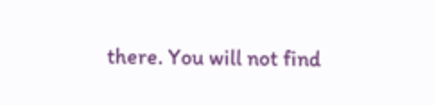there. You will not find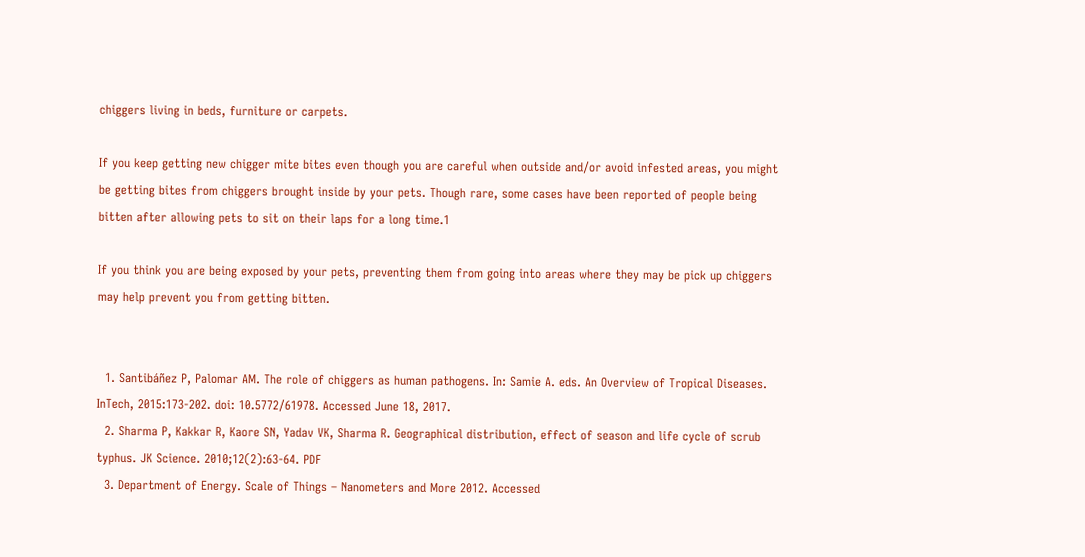chiggers living in beds, furniture or carpets.

If you keep getting new chigger mite bites even though you are careful when outside and/or avoid infested areas, you might be getting bites from chiggers brought inside by your pets. Though rare, some cases have been reported of people being bitten after allowing pets to sit on their laps for a long time.1

If you think you are being exposed by your pets, preventing them from going into areas where they may be pick up chiggers may help prevent you from getting bitten.


  1. Santibáñez P, Palomar AM. The role of chiggers as human pathogens. In: Samie A. eds. An Overview of Tropical Diseases. InTech, 2015:173-202. doi: 10.5772/61978. Accessed June 18, 2017.
  2. Sharma P, Kakkar R, Kaore SN, Yadav VK, Sharma R. Geographical distribution, effect of season and life cycle of scrub typhus. JK Science. 2010;12(2):63-64. PDF
  3. Department of Energy. Scale of Things – Nanometers and More 2012. Accessed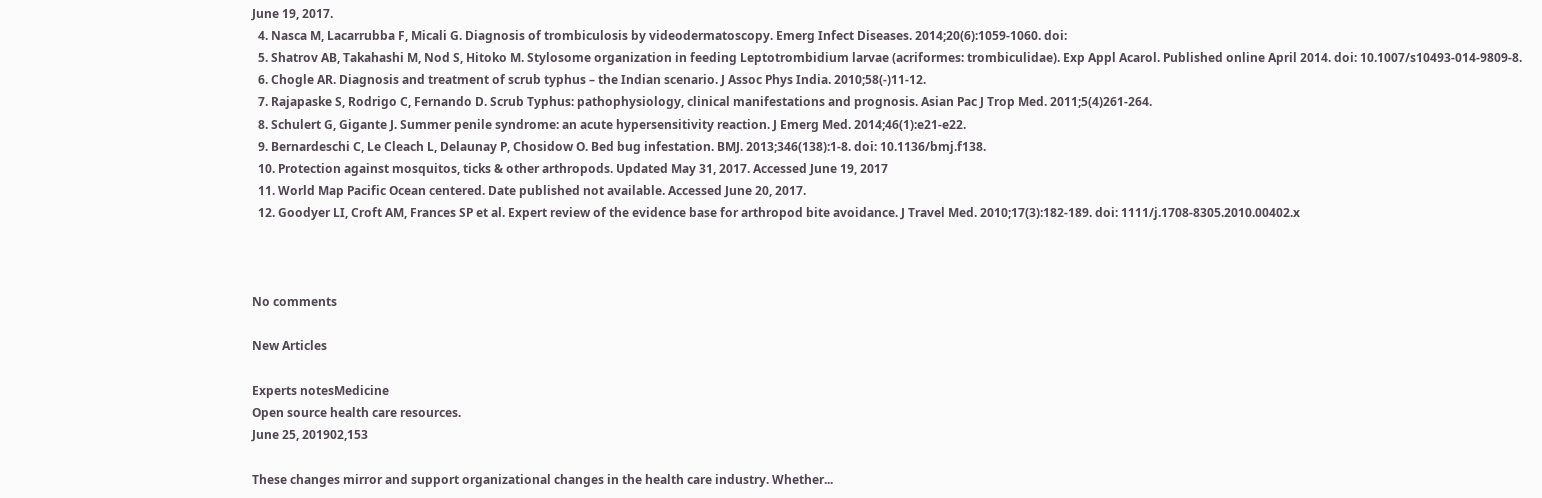June 19, 2017.
  4. Nasca M, Lacarrubba F, Micali G. Diagnosis of trombiculosis by videodermatoscopy. Emerg Infect Diseases. 2014;20(6):1059-1060. doi:
  5. Shatrov AB, Takahashi M, Nod S, Hitoko M. Stylosome organization in feeding Leptotrombidium larvae (acriformes: trombiculidae). Exp Appl Acarol. Published online April 2014. doi: 10.1007/s10493-014-9809-8.
  6. Chogle AR. Diagnosis and treatment of scrub typhus – the Indian scenario. J Assoc Phys India. 2010;58(-)11-12.
  7. Rajapaske S, Rodrigo C, Fernando D. Scrub Typhus: pathophysiology, clinical manifestations and prognosis. Asian Pac J Trop Med. 2011;5(4)261-264.
  8. Schulert G, Gigante J. Summer penile syndrome: an acute hypersensitivity reaction. J Emerg Med. 2014;46(1):e21-e22.
  9. Bernardeschi C, Le Cleach L, Delaunay P, Chosidow O. Bed bug infestation. BMJ. 2013;346(138):1-8. doi: 10.1136/bmj.f138.
  10. Protection against mosquitos, ticks & other arthropods. Updated May 31, 2017. Accessed June 19, 2017
  11. World Map Pacific Ocean centered. Date published not available. Accessed June 20, 2017.
  12. Goodyer LI, Croft AM, Frances SP et al. Expert review of the evidence base for arthropod bite avoidance. J Travel Med. 2010;17(3):182-189. doi: 1111/j.1708-8305.2010.00402.x



No comments

New Articles

Experts notesMedicine
Open source health care resources.
June 25, 201902,153

These changes mirror and support organizational changes in the health care industry. Whether...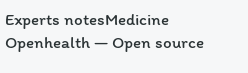Experts notesMedicine
Openhealth — Open source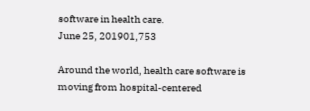software in health care.
June 25, 201901,753

Around the world, health care software is moving from hospital-centered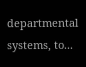departmental systems, to...